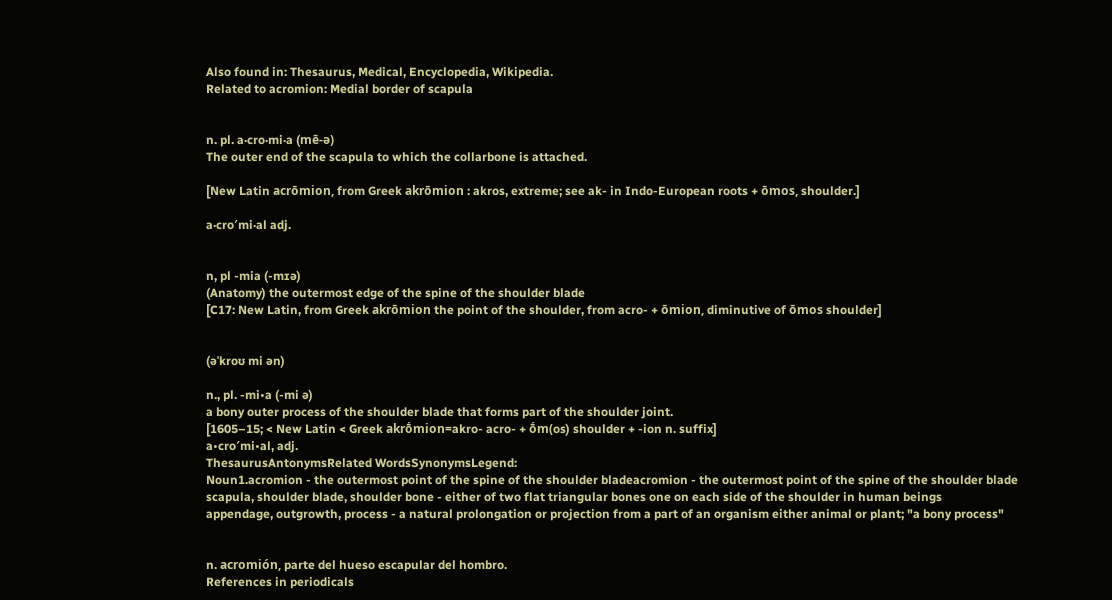Also found in: Thesaurus, Medical, Encyclopedia, Wikipedia.
Related to acromion: Medial border of scapula


n. pl. a·cro·mi·a (mē-ə)
The outer end of the scapula to which the collarbone is attached.

[New Latin acrōmion, from Greek akrōmion : akros, extreme; see ak- in Indo-European roots + ōmos, shoulder.]

a·cro′mi·al adj.


n, pl -mia (-mɪə)
(Anatomy) the outermost edge of the spine of the shoulder blade
[C17: New Latin, from Greek akrōmion the point of the shoulder, from acro- + ōmion, diminutive of ōmos shoulder]


(əˈkroʊ mi ən)

n., pl. -mi•a (-mi ə)
a bony outer process of the shoulder blade that forms part of the shoulder joint.
[1605–15; < New Latin < Greek akrṓmion=akro- acro- + ṓm(os) shoulder + -ion n. suffix]
a•cro′mi•al, adj.
ThesaurusAntonymsRelated WordsSynonymsLegend:
Noun1.acromion - the outermost point of the spine of the shoulder bladeacromion - the outermost point of the spine of the shoulder blade
scapula, shoulder blade, shoulder bone - either of two flat triangular bones one on each side of the shoulder in human beings
appendage, outgrowth, process - a natural prolongation or projection from a part of an organism either animal or plant; "a bony process"


n. acromión, parte del hueso escapular del hombro.
References in periodicals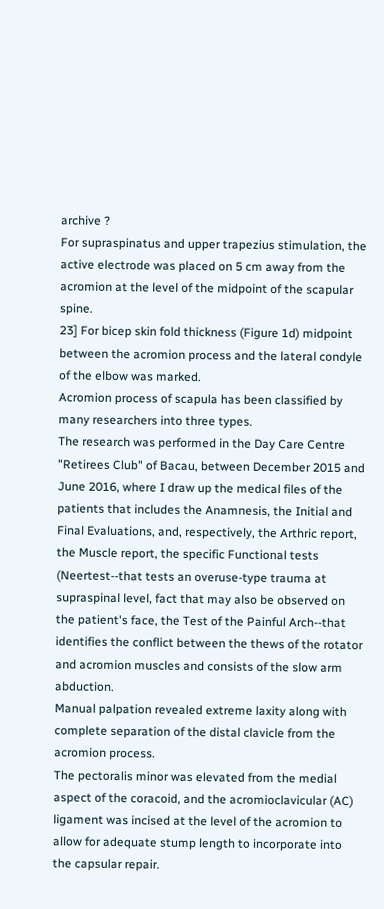archive ?
For supraspinatus and upper trapezius stimulation, the active electrode was placed on 5 cm away from the acromion at the level of the midpoint of the scapular spine.
23] For bicep skin fold thickness (Figure 1d) midpoint between the acromion process and the lateral condyle of the elbow was marked.
Acromion process of scapula has been classified by many researchers into three types.
The research was performed in the Day Care Centre "Retirees Club" of Bacau, between December 2015 and June 2016, where I draw up the medical files of the patients that includes the Anamnesis, the Initial and Final Evaluations, and, respectively, the Arthric report, the Muscle report, the specific Functional tests (Neertest--that tests an overuse-type trauma at supraspinal level, fact that may also be observed on the patient's face, the Test of the Painful Arch--that identifies the conflict between the thews of the rotator and acromion muscles and consists of the slow arm abduction.
Manual palpation revealed extreme laxity along with complete separation of the distal clavicle from the acromion process.
The pectoralis minor was elevated from the medial aspect of the coracoid, and the acromioclavicular (AC) ligament was incised at the level of the acromion to allow for adequate stump length to incorporate into the capsular repair.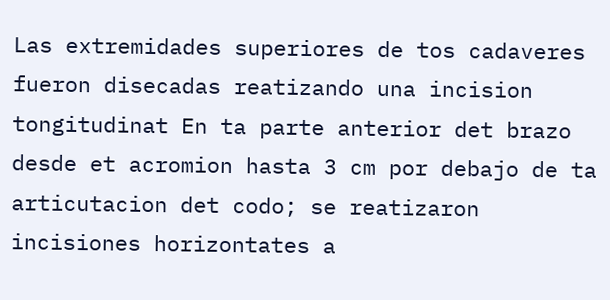Las extremidades superiores de tos cadaveres fueron disecadas reatizando una incision tongitudinat En ta parte anterior det brazo desde et acromion hasta 3 cm por debajo de ta articutacion det codo; se reatizaron incisiones horizontates a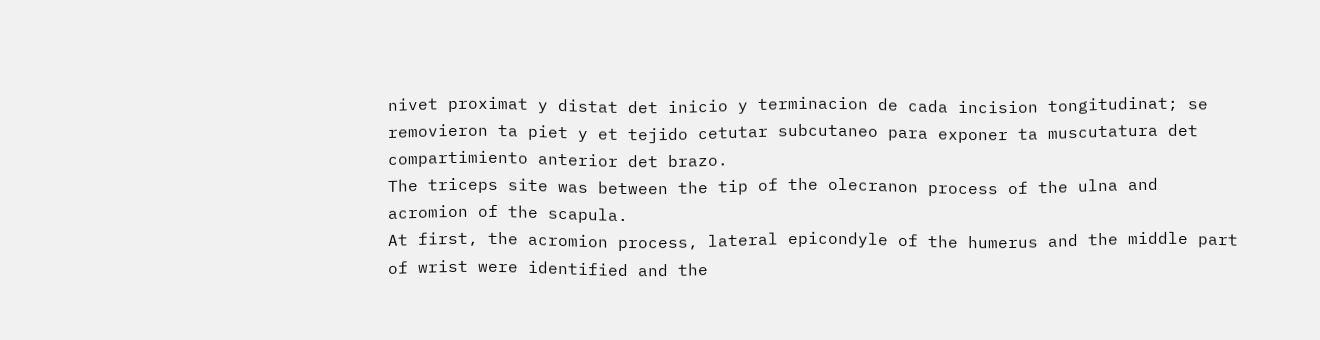nivet proximat y distat det inicio y terminacion de cada incision tongitudinat; se removieron ta piet y et tejido cetutar subcutaneo para exponer ta muscutatura det compartimiento anterior det brazo.
The triceps site was between the tip of the olecranon process of the ulna and acromion of the scapula.
At first, the acromion process, lateral epicondyle of the humerus and the middle part of wrist were identified and the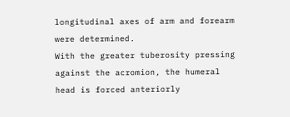longitudinal axes of arm and forearm were determined.
With the greater tuberosity pressing against the acromion, the humeral head is forced anteriorly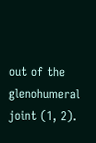out of the glenohumeral joint (1, 2).